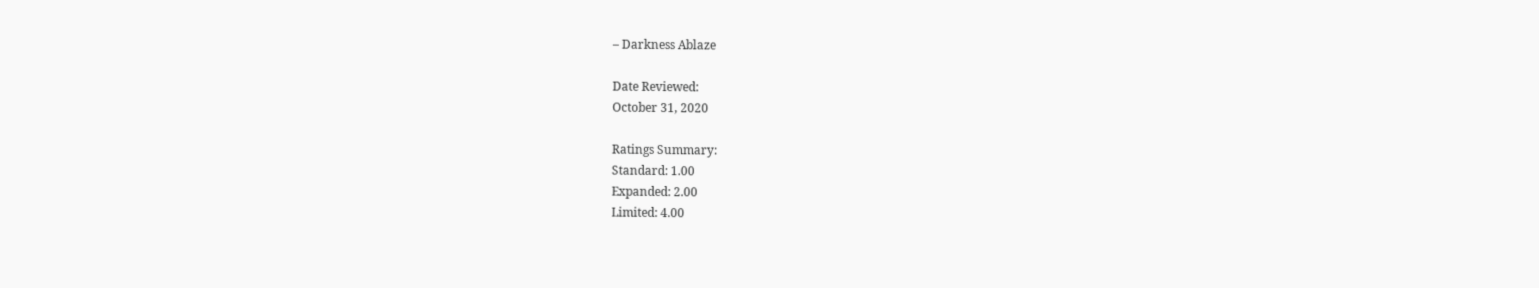– Darkness Ablaze

Date Reviewed:
October 31, 2020

Ratings Summary:
Standard: 1.00
Expanded: 2.00
Limited: 4.00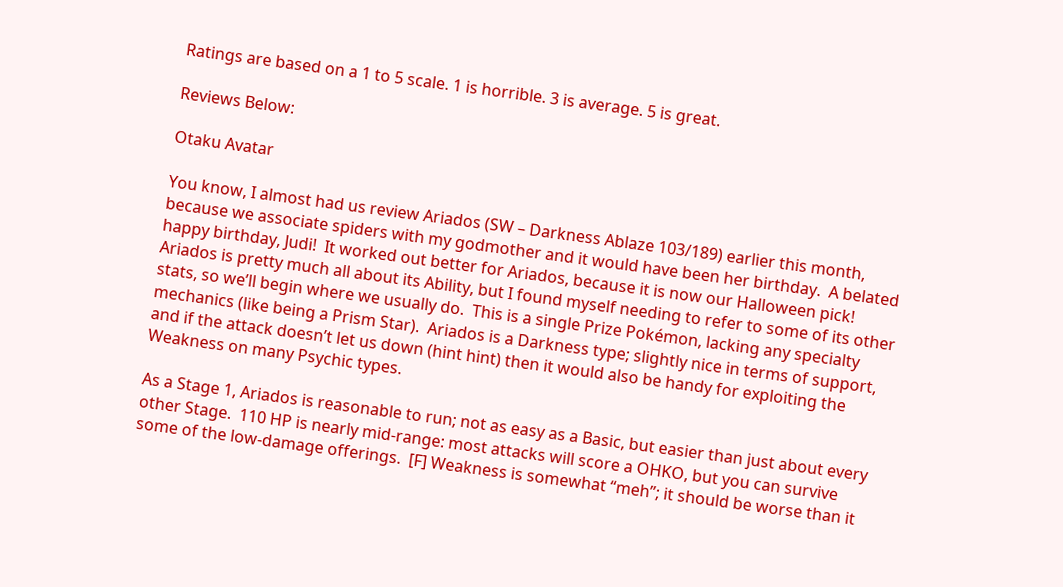Ratings are based on a 1 to 5 scale. 1 is horrible. 3 is average. 5 is great.

Reviews Below:

Otaku Avatar

You know, I almost had us review Ariados (SW – Darkness Ablaze 103/189) earlier this month, because we associate spiders with my godmother and it would have been her birthday.  A belated happy birthday, Judi!  It worked out better for Ariados, because it is now our Halloween pick!  Ariados is pretty much all about its Ability, but I found myself needing to refer to some of its other stats, so we’ll begin where we usually do.  This is a single Prize Pokémon, lacking any specialty mechanics (like being a Prism Star).  Ariados is a Darkness type; slightly nice in terms of support, and if the attack doesn’t let us down (hint hint) then it would also be handy for exploiting the Weakness on many Psychic types.

As a Stage 1, Ariados is reasonable to run; not as easy as a Basic, but easier than just about every other Stage.  110 HP is nearly mid-range: most attacks will score a OHKO, but you can survive some of the low-damage offerings.  [F] Weakness is somewhat “meh”; it should be worse than it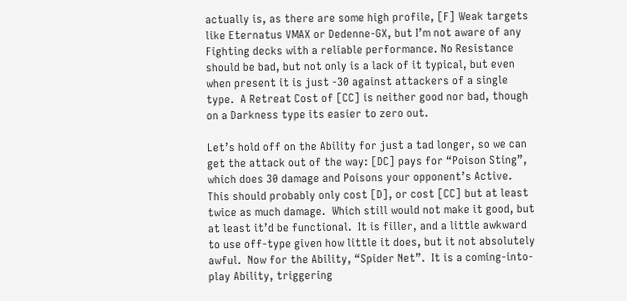actually is, as there are some high profile, [F] Weak targets like Eternatus VMAX or Dedenne-GX, but I’m not aware of any Fighting decks with a reliable performance. No Resistance should be bad, but not only is a lack of it typical, but even when present it is just -30 against attackers of a single type.  A Retreat Cost of [CC] is neither good nor bad, though on a Darkness type its easier to zero out.

Let’s hold off on the Ability for just a tad longer, so we can get the attack out of the way: [DC] pays for “Poison Sting”, which does 30 damage and Poisons your opponent’s Active.  This should probably only cost [D], or cost [CC] but at least twice as much damage.  Which still would not make it good, but at least it’d be functional.  It is filler, and a little awkward to use off-type given how little it does, but it not absolutely awful.  Now for the Ability, “Spider Net”.  It is a coming-into-play Ability, triggering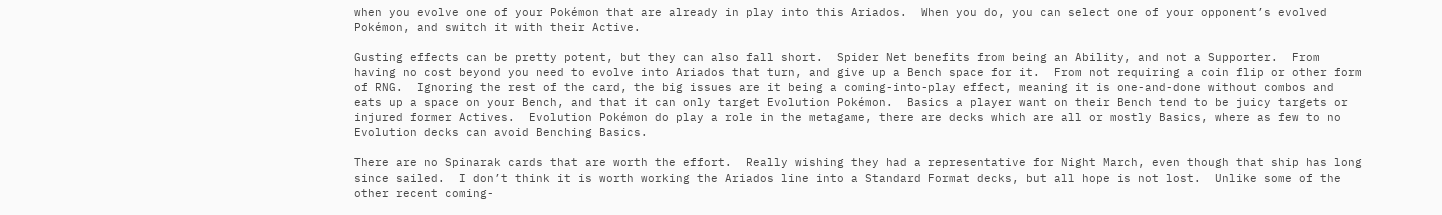when you evolve one of your Pokémon that are already in play into this Ariados.  When you do, you can select one of your opponent’s evolved Pokémon, and switch it with their Active.

Gusting effects can be pretty potent, but they can also fall short.  Spider Net benefits from being an Ability, and not a Supporter.  From having no cost beyond you need to evolve into Ariados that turn, and give up a Bench space for it.  From not requiring a coin flip or other form of RNG.  Ignoring the rest of the card, the big issues are it being a coming-into-play effect, meaning it is one-and-done without combos and eats up a space on your Bench, and that it can only target Evolution Pokémon.  Basics a player want on their Bench tend to be juicy targets or injured former Actives.  Evolution Pokémon do play a role in the metagame, there are decks which are all or mostly Basics, where as few to no Evolution decks can avoid Benching Basics.

There are no Spinarak cards that are worth the effort.  Really wishing they had a representative for Night March, even though that ship has long since sailed.  I don’t think it is worth working the Ariados line into a Standard Format decks, but all hope is not lost.  Unlike some of the other recent coming-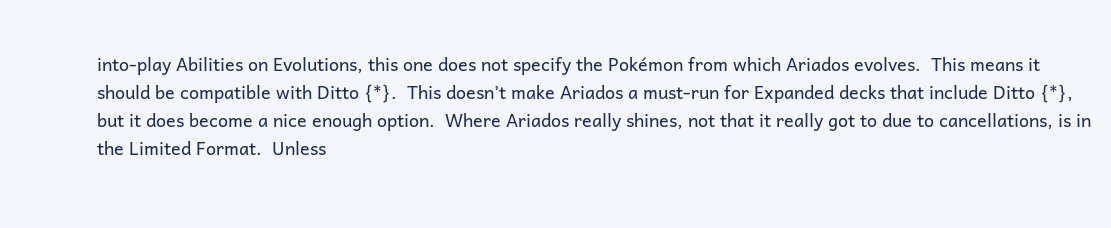into-play Abilities on Evolutions, this one does not specify the Pokémon from which Ariados evolves.  This means it should be compatible with Ditto {*}.  This doesn’t make Ariados a must-run for Expanded decks that include Ditto {*}, but it does become a nice enough option.  Where Ariados really shines, not that it really got to due to cancellations, is in the Limited Format.  Unless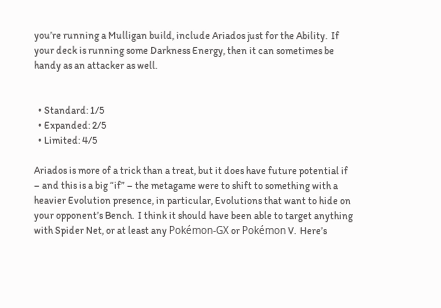you’re running a Mulligan build, include Ariados just for the Ability.  If your deck is running some Darkness Energy, then it can sometimes be handy as an attacker as well.


  • Standard: 1/5
  • Expanded: 2/5
  • Limited: 4/5

Ariados is more of a trick than a treat, but it does have future potential if – and this is a big “if” – the metagame were to shift to something with a heavier Evolution presence, in particular, Evolutions that want to hide on your opponent’s Bench.  I think it should have been able to target anything with Spider Net, or at least any Pokémon-GX or Pokémon V.  Here’s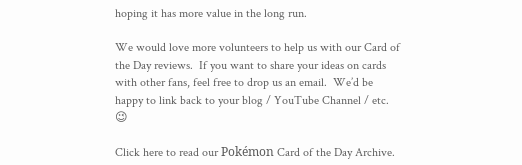hoping it has more value in the long run.

We would love more volunteers to help us with our Card of the Day reviews.  If you want to share your ideas on cards with other fans, feel free to drop us an email.  We’d be happy to link back to your blog / YouTube Channel / etc.   😉

Click here to read our Pokémon Card of the Day Archive.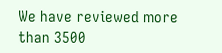We have reviewed more than 3500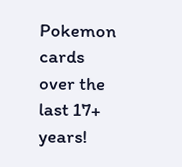Pokemon cards over the last 17+ years!